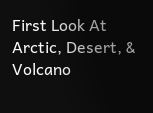First Look At Arctic, Desert, & Volcano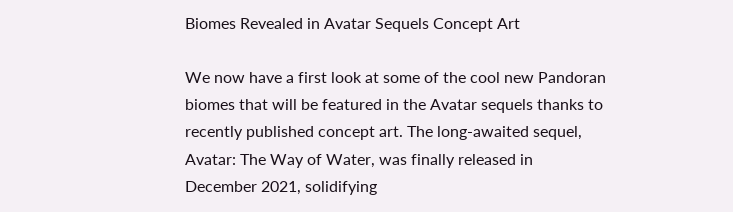Biomes Revealed in Avatar Sequels Concept Art

We now have a first look at some of the cool new Pandoran biomes that will be featured in the Avatar sequels thanks to recently published concept art. The long-awaited sequel, Avatar: The Way of Water, was finally released in December 2021, solidifying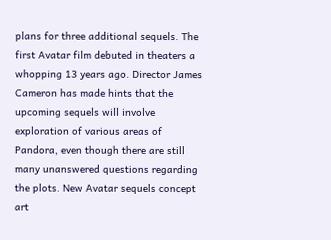plans for three additional sequels. The first Avatar film debuted in theaters a whopping 13 years ago. Director James Cameron has made hints that the upcoming sequels will involve exploration of various areas of Pandora, even though there are still many unanswered questions regarding the plots. New Avatar sequels concept art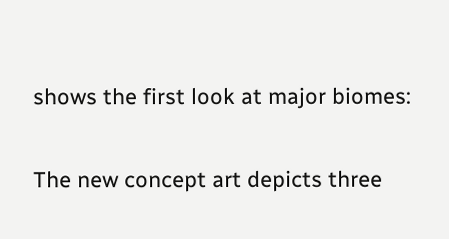shows the first look at major biomes:

The new concept art depicts three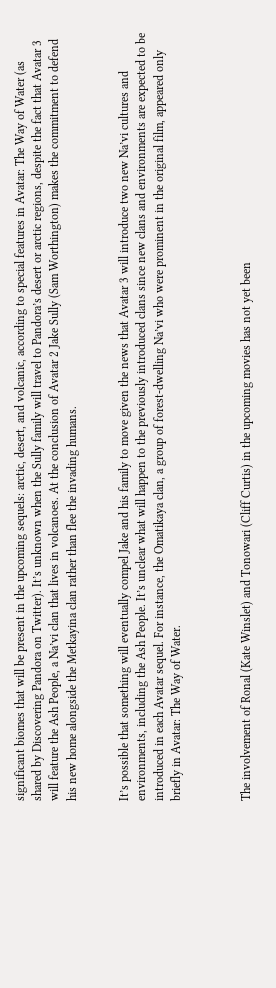significant biomes that will be present in the upcoming sequels: arctic, desert, and volcanic, according to special features in Avatar: The Way of Water (as shared by Discovering Pandora on Twitter). It’s unknown when the Sully family will travel to Pandora’s desert or arctic regions, despite the fact that Avatar 3 will feature the Ash People, a Na’vi clan that lives in volcanoes. At the conclusion of Avatar 2 Jake Sully (Sam Worthington) makes the commitment to defend his new home alongside the Metkayina clan rather than flee the invading humans.


It’s possible that something will eventually compel Jake and his family to move given the news that Avatar 3 will introduce two new Na’vi cultures and environments, including the Ash People. It’s unclear what will happen to the previously introduced clans since new clans and environments are expected to be introduced in each Avatar sequel. For instance, the Omatikaya clan, a group of forest-dwelling Na’vi who were prominent in the original film, appeared only briefly in Avatar: The Way of Water.



The involvement of Ronal (Kate Winslet) and Tonowari (Cliff Curtis) in the upcoming movies has not yet been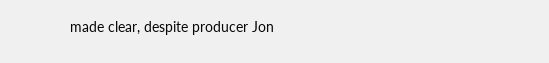made clear, despite producer Jon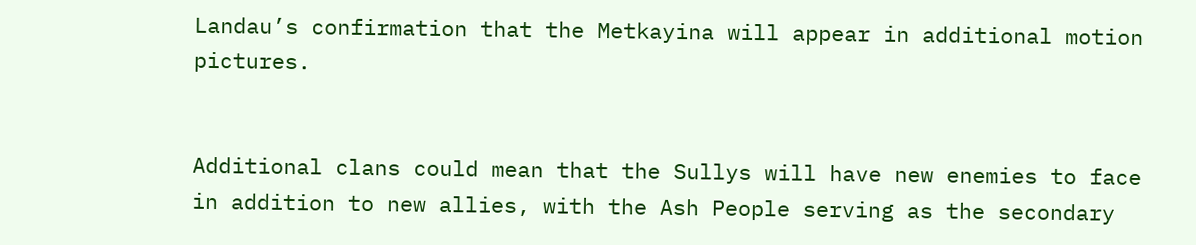Landau’s confirmation that the Metkayina will appear in additional motion pictures.


Additional clans could mean that the Sullys will have new enemies to face in addition to new allies, with the Ash People serving as the secondary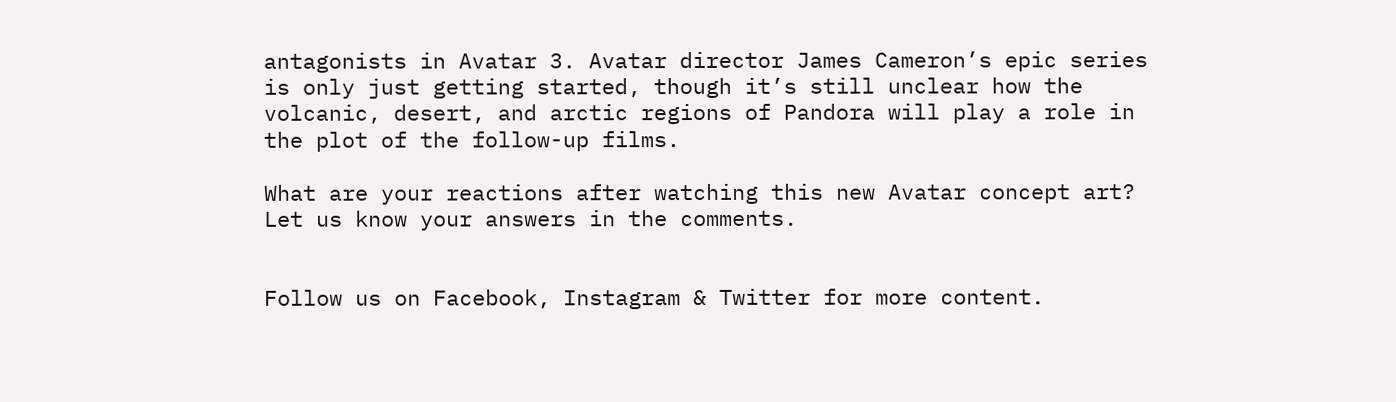antagonists in Avatar 3. Avatar director James Cameron’s epic series is only just getting started, though it’s still unclear how the volcanic, desert, and arctic regions of Pandora will play a role in the plot of the follow-up films.

What are your reactions after watching this new Avatar concept art? Let us know your answers in the comments.


Follow us on Facebook, Instagram & Twitter for more content.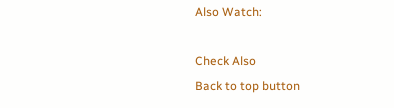Also Watch:

Check Also
Back to top button